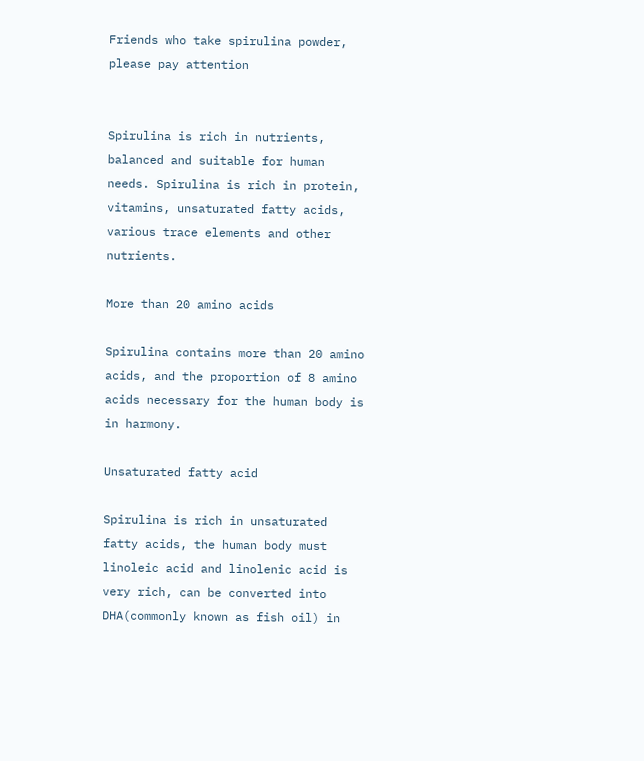Friends who take spirulina powder, please pay attention


Spirulina is rich in nutrients, balanced and suitable for human needs. Spirulina is rich in protein, vitamins, unsaturated fatty acids, various trace elements and other nutrients.

More than 20 amino acids

Spirulina contains more than 20 amino acids, and the proportion of 8 amino acids necessary for the human body is in harmony.

Unsaturated fatty acid

Spirulina is rich in unsaturated fatty acids, the human body must linoleic acid and linolenic acid is very rich, can be converted into DHA(commonly known as fish oil) in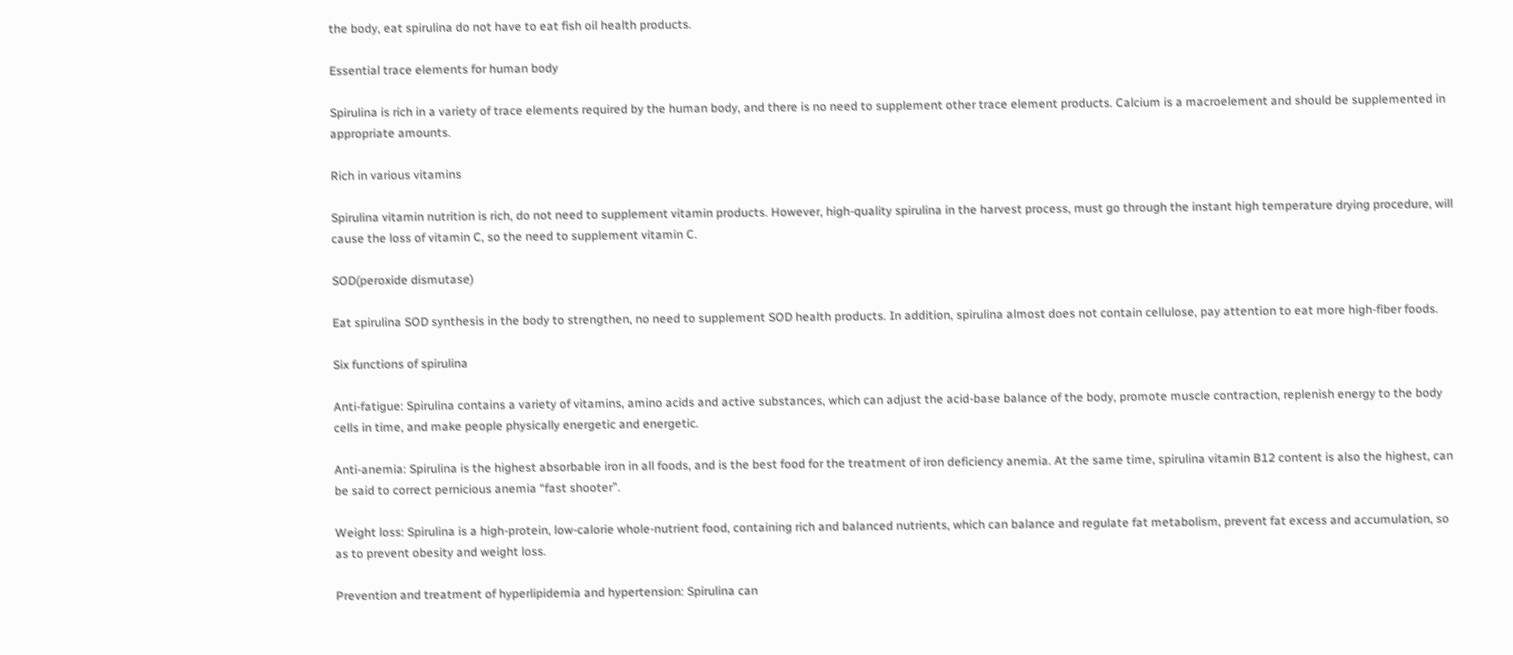the body, eat spirulina do not have to eat fish oil health products.

Essential trace elements for human body

Spirulina is rich in a variety of trace elements required by the human body, and there is no need to supplement other trace element products. Calcium is a macroelement and should be supplemented in appropriate amounts.

Rich in various vitamins

Spirulina vitamin nutrition is rich, do not need to supplement vitamin products. However, high-quality spirulina in the harvest process, must go through the instant high temperature drying procedure, will cause the loss of vitamin C, so the need to supplement vitamin C.

SOD(peroxide dismutase)

Eat spirulina SOD synthesis in the body to strengthen, no need to supplement SOD health products. In addition, spirulina almost does not contain cellulose, pay attention to eat more high-fiber foods.

Six functions of spirulina

Anti-fatigue: Spirulina contains a variety of vitamins, amino acids and active substances, which can adjust the acid-base balance of the body, promote muscle contraction, replenish energy to the body cells in time, and make people physically energetic and energetic.

Anti-anemia: Spirulina is the highest absorbable iron in all foods, and is the best food for the treatment of iron deficiency anemia. At the same time, spirulina vitamin B12 content is also the highest, can be said to correct pernicious anemia “fast shooter”.

Weight loss: Spirulina is a high-protein, low-calorie whole-nutrient food, containing rich and balanced nutrients, which can balance and regulate fat metabolism, prevent fat excess and accumulation, so as to prevent obesity and weight loss.

Prevention and treatment of hyperlipidemia and hypertension: Spirulina can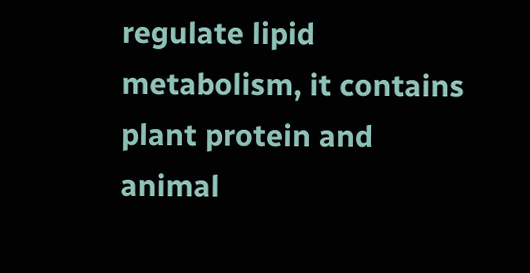regulate lipid metabolism, it contains plant protein and animal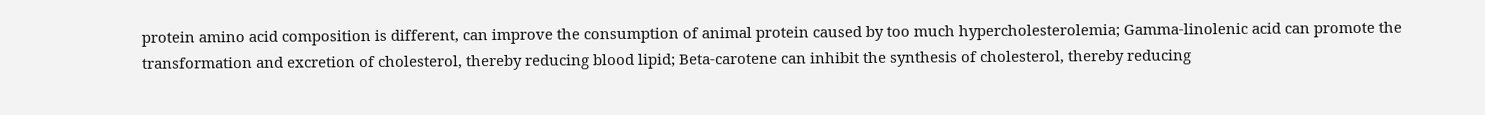protein amino acid composition is different, can improve the consumption of animal protein caused by too much hypercholesterolemia; Gamma-linolenic acid can promote the transformation and excretion of cholesterol, thereby reducing blood lipid; Beta-carotene can inhibit the synthesis of cholesterol, thereby reducing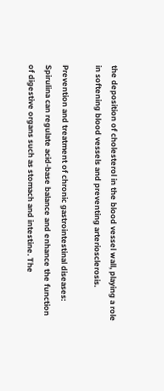the deposition of cholesterol in the blood vessel wall, playing a role in softening blood vessels and preventing arteriosclerosis.

Prevention and treatment of chronic gastrointestinal diseases: Spirulina can regulate acid-base balance and enhance the function of digestive organs such as stomach and intestine. The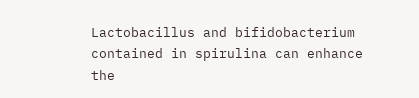Lactobacillus and bifidobacterium contained in spirulina can enhance the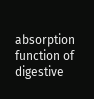absorption function of digestive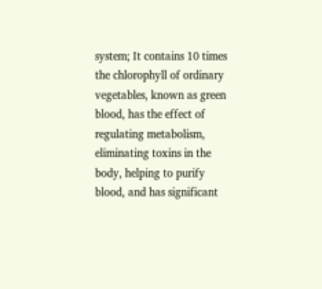system; It contains 10 times the chlorophyll of ordinary vegetables, known as green blood, has the effect of regulating metabolism, eliminating toxins in the body, helping to purify blood, and has significant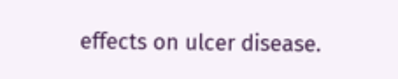effects on ulcer disease.